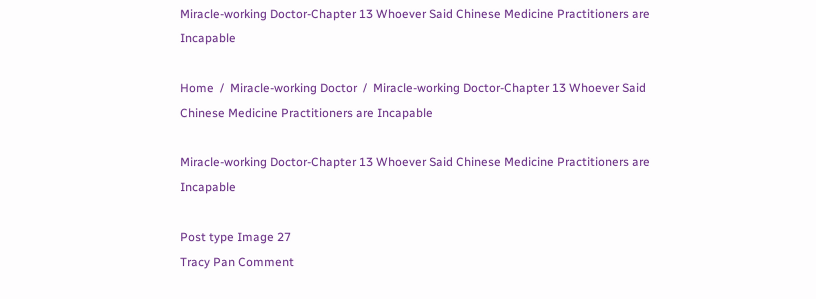Miracle-working Doctor-Chapter 13 Whoever Said Chinese Medicine Practitioners are Incapable

Home  /  Miracle-working Doctor  /  Miracle-working Doctor-Chapter 13 Whoever Said Chinese Medicine Practitioners are Incapable

Miracle-working Doctor-Chapter 13 Whoever Said Chinese Medicine Practitioners are Incapable

Post type Image 27
Tracy Pan Comment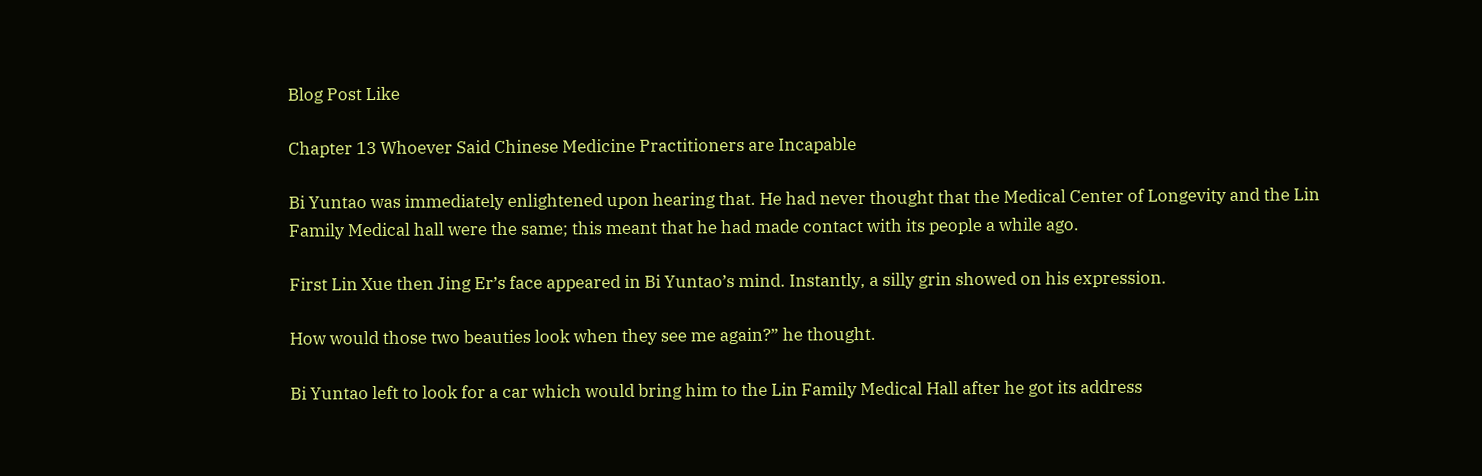Blog Post Like

Chapter 13 Whoever Said Chinese Medicine Practitioners are Incapable

Bi Yuntao was immediately enlightened upon hearing that. He had never thought that the Medical Center of Longevity and the Lin Family Medical hall were the same; this meant that he had made contact with its people a while ago.

First Lin Xue then Jing Er’s face appeared in Bi Yuntao’s mind. Instantly, a silly grin showed on his expression.

How would those two beauties look when they see me again?” he thought.

Bi Yuntao left to look for a car which would bring him to the Lin Family Medical Hall after he got its address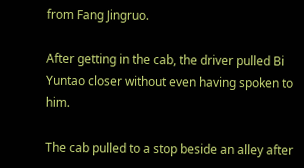from Fang Jingruo.

After getting in the cab, the driver pulled Bi Yuntao closer without even having spoken to him.

The cab pulled to a stop beside an alley after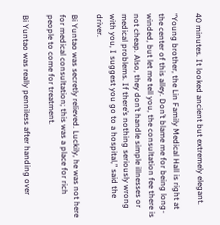40 minutes. It looked ancient but extremely elegant.

“Young brother, the Lin Family Medical Hall is right at the center of this alley. Don’t blame me for being long-winded, but let me tell you, the consultation fee there is not cheap. Also, they don’t handle simple illnesses or medical problems. If there’s nothing seriously wrong with you, I suggest you go to a hospital,” said the driver.

Bi Yuntao was secretly relieved. Luckily, he was not here for medical consultation; this was a place for rich people to come for treatment.

Bi Yuntao was really penniless after handing over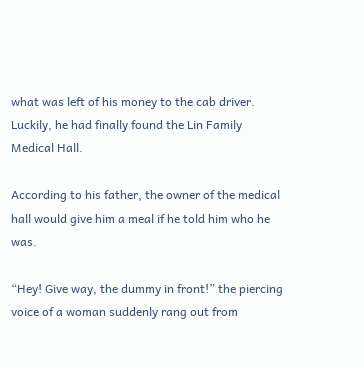what was left of his money to the cab driver. Luckily, he had finally found the Lin Family Medical Hall.

According to his father, the owner of the medical hall would give him a meal if he told him who he was.

“Hey! Give way, the dummy in front!” the piercing voice of a woman suddenly rang out from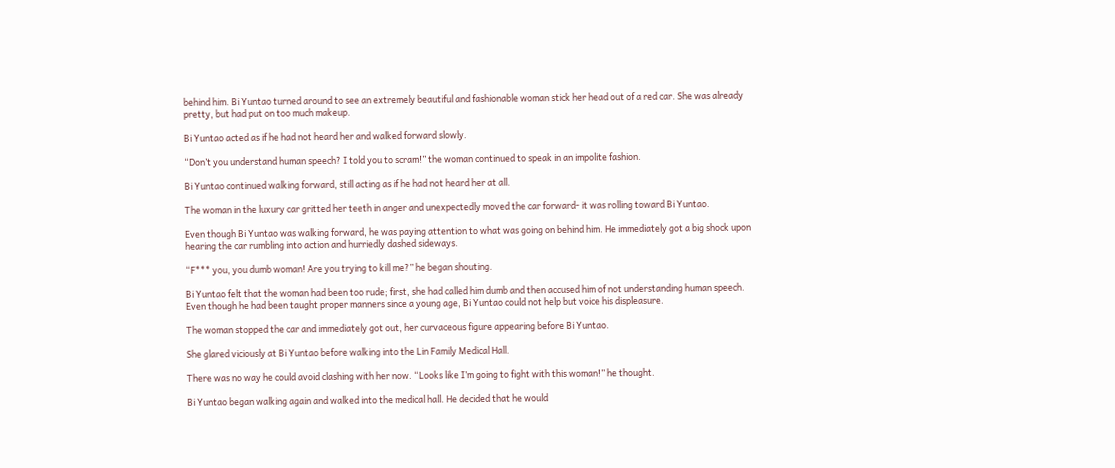behind him. Bi Yuntao turned around to see an extremely beautiful and fashionable woman stick her head out of a red car. She was already pretty, but had put on too much makeup.

Bi Yuntao acted as if he had not heard her and walked forward slowly.

“Don’t you understand human speech? I told you to scram!” the woman continued to speak in an impolite fashion.

Bi Yuntao continued walking forward, still acting as if he had not heard her at all.

The woman in the luxury car gritted her teeth in anger and unexpectedly moved the car forward- it was rolling toward Bi Yuntao.

Even though Bi Yuntao was walking forward, he was paying attention to what was going on behind him. He immediately got a big shock upon hearing the car rumbling into action and hurriedly dashed sideways.

“F*** you, you dumb woman! Are you trying to kill me?” he began shouting.

Bi Yuntao felt that the woman had been too rude; first, she had called him dumb and then accused him of not understanding human speech. Even though he had been taught proper manners since a young age, Bi Yuntao could not help but voice his displeasure.

The woman stopped the car and immediately got out, her curvaceous figure appearing before Bi Yuntao.

She glared viciously at Bi Yuntao before walking into the Lin Family Medical Hall.

There was no way he could avoid clashing with her now. “Looks like I’m going to fight with this woman!” he thought.

Bi Yuntao began walking again and walked into the medical hall. He decided that he would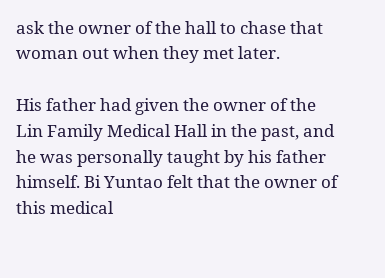ask the owner of the hall to chase that woman out when they met later.

His father had given the owner of the Lin Family Medical Hall in the past, and he was personally taught by his father himself. Bi Yuntao felt that the owner of this medical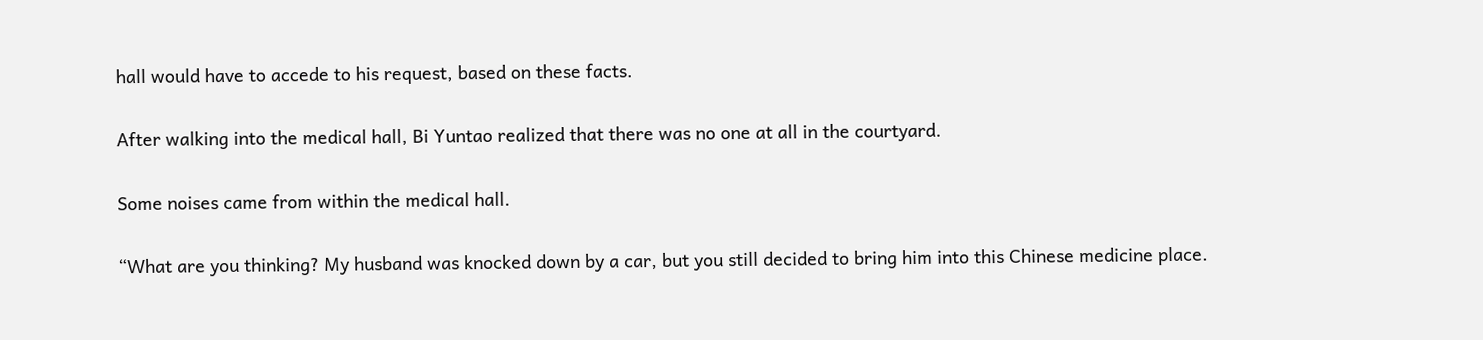hall would have to accede to his request, based on these facts.

After walking into the medical hall, Bi Yuntao realized that there was no one at all in the courtyard.

Some noises came from within the medical hall.

“What are you thinking? My husband was knocked down by a car, but you still decided to bring him into this Chinese medicine place.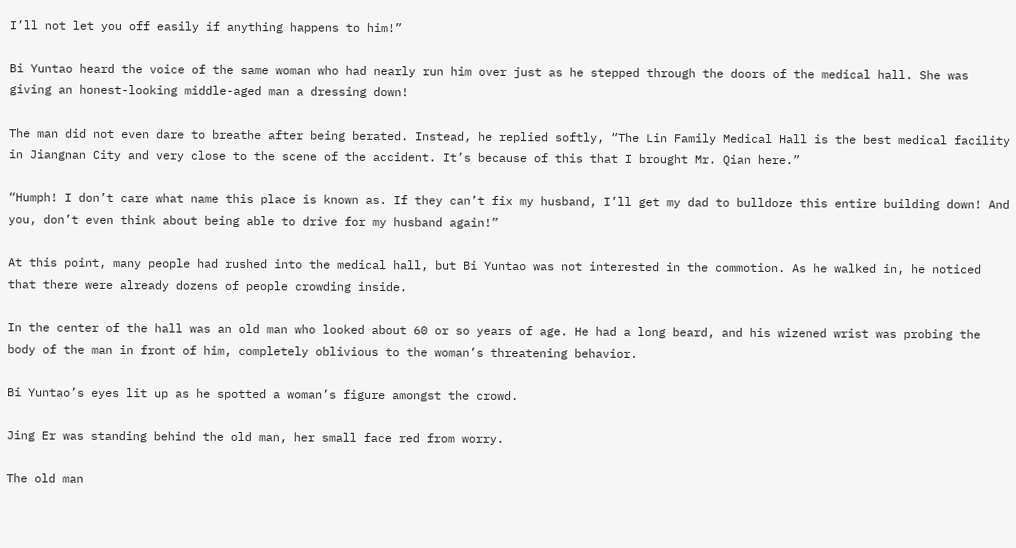I’ll not let you off easily if anything happens to him!”

Bi Yuntao heard the voice of the same woman who had nearly run him over just as he stepped through the doors of the medical hall. She was giving an honest-looking middle-aged man a dressing down!

The man did not even dare to breathe after being berated. Instead, he replied softly, “The Lin Family Medical Hall is the best medical facility in Jiangnan City and very close to the scene of the accident. It’s because of this that I brought Mr. Qian here.”

“Humph! I don’t care what name this place is known as. If they can’t fix my husband, I’ll get my dad to bulldoze this entire building down! And you, don’t even think about being able to drive for my husband again!”

At this point, many people had rushed into the medical hall, but Bi Yuntao was not interested in the commotion. As he walked in, he noticed that there were already dozens of people crowding inside.

In the center of the hall was an old man who looked about 60 or so years of age. He had a long beard, and his wizened wrist was probing the body of the man in front of him, completely oblivious to the woman’s threatening behavior.

Bi Yuntao’s eyes lit up as he spotted a woman’s figure amongst the crowd.

Jing Er was standing behind the old man, her small face red from worry.

The old man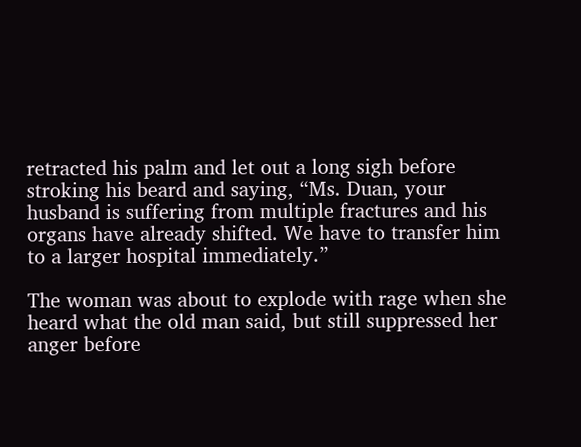retracted his palm and let out a long sigh before stroking his beard and saying, “Ms. Duan, your husband is suffering from multiple fractures and his organs have already shifted. We have to transfer him to a larger hospital immediately.”

The woman was about to explode with rage when she heard what the old man said, but still suppressed her anger before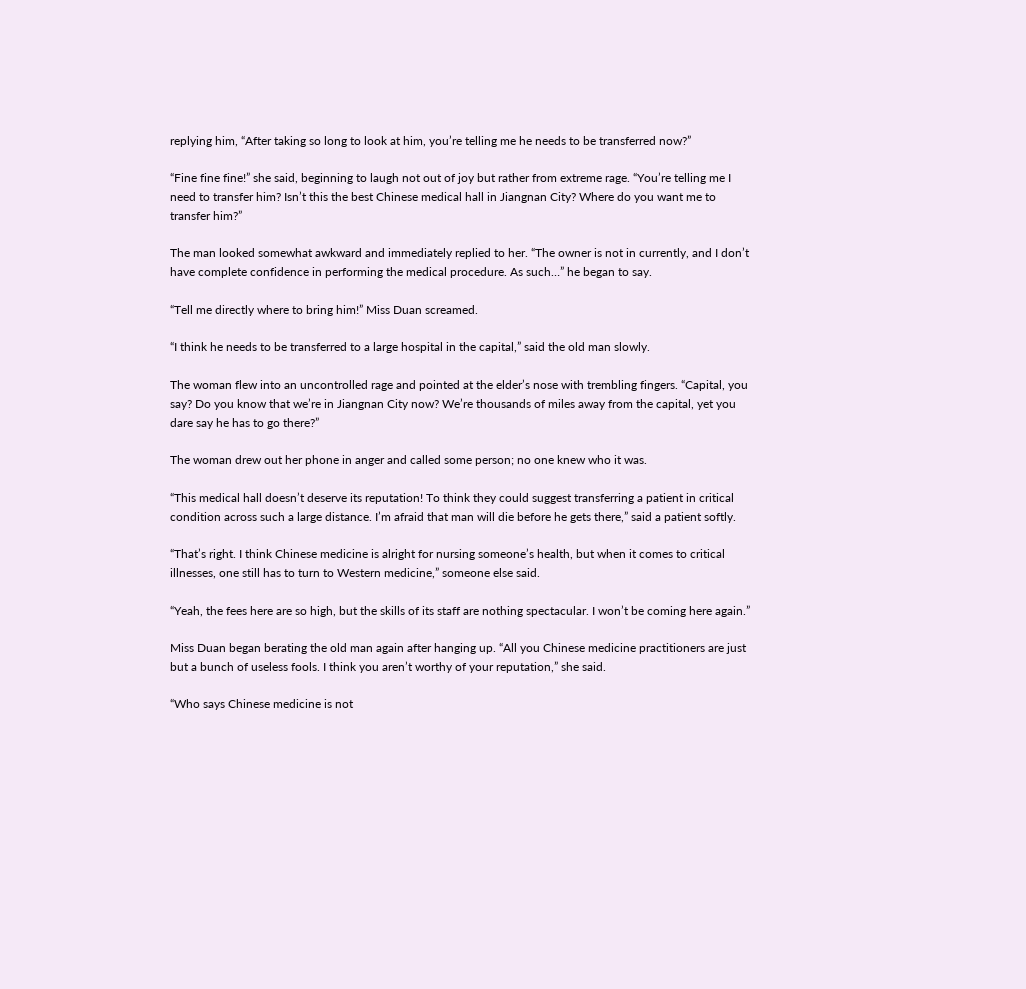replying him, “After taking so long to look at him, you’re telling me he needs to be transferred now?”

“Fine fine fine!” she said, beginning to laugh not out of joy but rather from extreme rage. “You’re telling me I need to transfer him? Isn’t this the best Chinese medical hall in Jiangnan City? Where do you want me to transfer him?”

The man looked somewhat awkward and immediately replied to her. “The owner is not in currently, and I don’t have complete confidence in performing the medical procedure. As such…” he began to say.

“Tell me directly where to bring him!” Miss Duan screamed.

“I think he needs to be transferred to a large hospital in the capital,” said the old man slowly.

The woman flew into an uncontrolled rage and pointed at the elder’s nose with trembling fingers. “Capital, you say? Do you know that we’re in Jiangnan City now? We’re thousands of miles away from the capital, yet you dare say he has to go there?”

The woman drew out her phone in anger and called some person; no one knew who it was.

“This medical hall doesn’t deserve its reputation! To think they could suggest transferring a patient in critical condition across such a large distance. I’m afraid that man will die before he gets there,” said a patient softly.

“That’s right. I think Chinese medicine is alright for nursing someone’s health, but when it comes to critical illnesses, one still has to turn to Western medicine,” someone else said.

“Yeah, the fees here are so high, but the skills of its staff are nothing spectacular. I won’t be coming here again.”

Miss Duan began berating the old man again after hanging up. “All you Chinese medicine practitioners are just but a bunch of useless fools. I think you aren’t worthy of your reputation,” she said.

“Who says Chinese medicine is not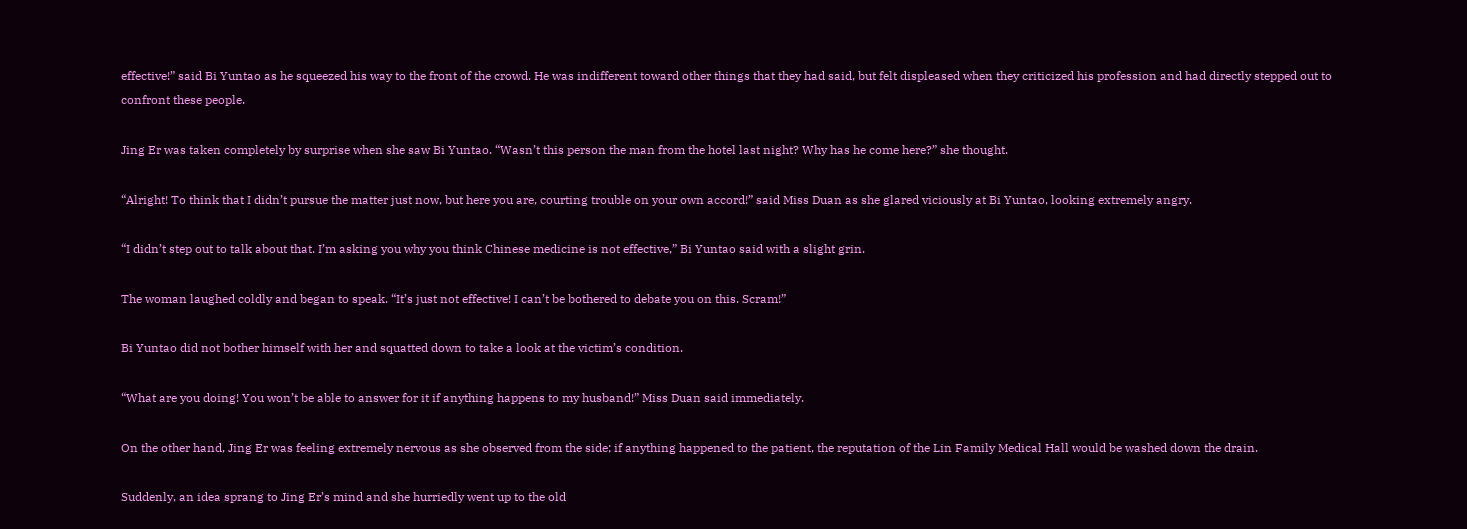effective!” said Bi Yuntao as he squeezed his way to the front of the crowd. He was indifferent toward other things that they had said, but felt displeased when they criticized his profession and had directly stepped out to confront these people.

Jing Er was taken completely by surprise when she saw Bi Yuntao. “Wasn’t this person the man from the hotel last night? Why has he come here?” she thought.

“Alright! To think that I didn’t pursue the matter just now, but here you are, courting trouble on your own accord!” said Miss Duan as she glared viciously at Bi Yuntao, looking extremely angry.

“I didn’t step out to talk about that. I’m asking you why you think Chinese medicine is not effective,” Bi Yuntao said with a slight grin.

The woman laughed coldly and began to speak. “It’s just not effective! I can’t be bothered to debate you on this. Scram!”

Bi Yuntao did not bother himself with her and squatted down to take a look at the victim’s condition.

“What are you doing! You won’t be able to answer for it if anything happens to my husband!” Miss Duan said immediately.

On the other hand, Jing Er was feeling extremely nervous as she observed from the side; if anything happened to the patient, the reputation of the Lin Family Medical Hall would be washed down the drain.

Suddenly, an idea sprang to Jing Er’s mind and she hurriedly went up to the old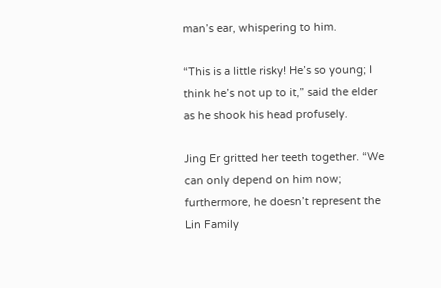man’s ear, whispering to him.

“This is a little risky! He’s so young; I think he’s not up to it,” said the elder as he shook his head profusely.

Jing Er gritted her teeth together. “We can only depend on him now; furthermore, he doesn’t represent the Lin Family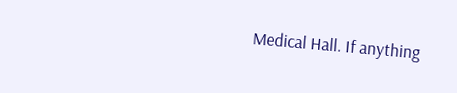Medical Hall. If anything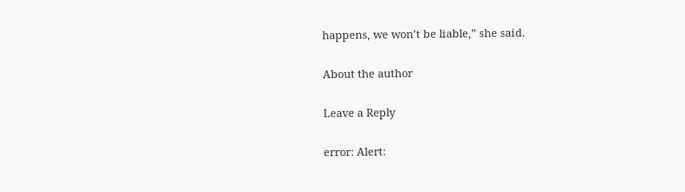happens, we won’t be liable,” she said.

About the author

Leave a Reply

error: Alert: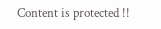Content is protected !!